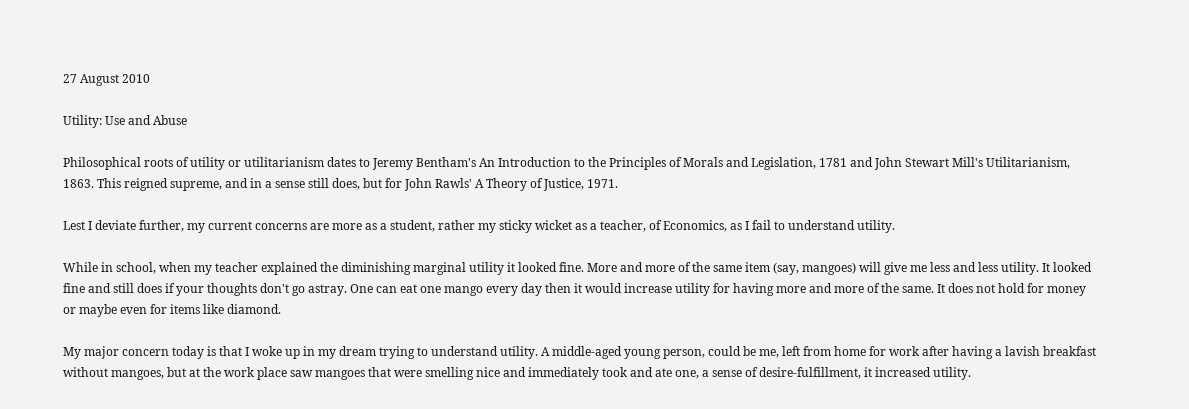27 August 2010

Utility: Use and Abuse

Philosophical roots of utility or utilitarianism dates to Jeremy Bentham's An Introduction to the Principles of Morals and Legislation, 1781 and John Stewart Mill's Utilitarianism, 1863. This reigned supreme, and in a sense still does, but for John Rawls' A Theory of Justice, 1971.

Lest I deviate further, my current concerns are more as a student, rather my sticky wicket as a teacher, of Economics, as I fail to understand utility.

While in school, when my teacher explained the diminishing marginal utility it looked fine. More and more of the same item (say, mangoes) will give me less and less utility. It looked fine and still does if your thoughts don't go astray. One can eat one mango every day then it would increase utility for having more and more of the same. It does not hold for money or maybe even for items like diamond.

My major concern today is that I woke up in my dream trying to understand utility. A middle-aged young person, could be me, left from home for work after having a lavish breakfast without mangoes, but at the work place saw mangoes that were smelling nice and immediately took and ate one, a sense of desire-fulfillment, it increased utility.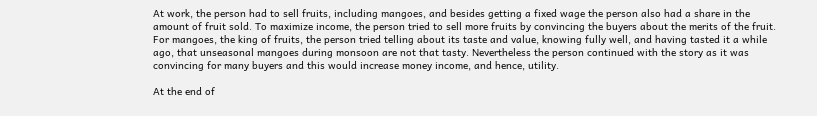At work, the person had to sell fruits, including mangoes, and besides getting a fixed wage the person also had a share in the amount of fruit sold. To maximize income, the person tried to sell more fruits by convincing the buyers about the merits of the fruit. For mangoes, the king of fruits, the person tried telling about its taste and value, knowing fully well, and having tasted it a while ago, that unseasonal mangoes during monsoon are not that tasty. Nevertheless the person continued with the story as it was convincing for many buyers and this would increase money income, and hence, utility.

At the end of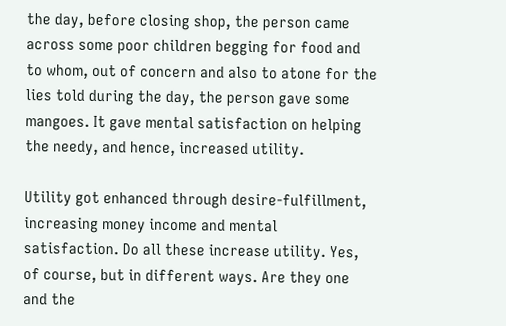the day, before closing shop, the person came across some poor children begging for food and to whom, out of concern and also to atone for the lies told during the day, the person gave some mangoes. It gave mental satisfaction on helping the needy, and hence, increased utility.

Utility got enhanced through desire-fulfillment, increasing money income and mental satisfaction. Do all these increase utility. Yes, of course, but in different ways. Are they one and the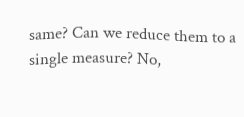same? Can we reduce them to a single measure? No,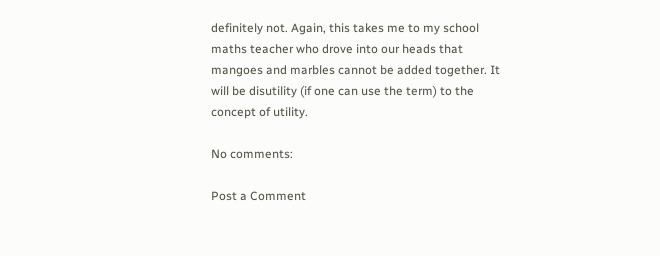definitely not. Again, this takes me to my school maths teacher who drove into our heads that mangoes and marbles cannot be added together. It will be disutility (if one can use the term) to the concept of utility.

No comments:

Post a Comment